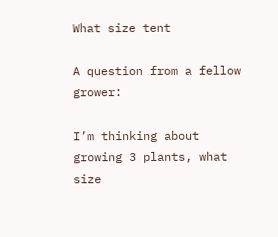What size tent

A question from a fellow grower:

I’m thinking about growing 3 plants, what size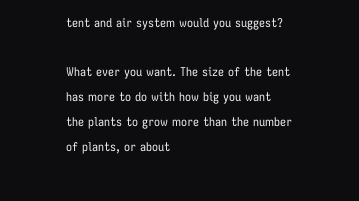tent and air system would you suggest?

What ever you want. The size of the tent has more to do with how big you want the plants to grow more than the number of plants, or about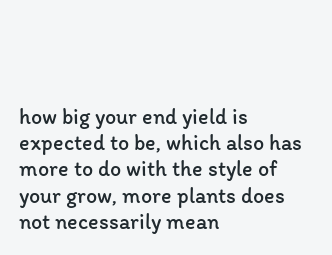how big your end yield is expected to be, which also has more to do with the style of your grow, more plants does not necessarily mean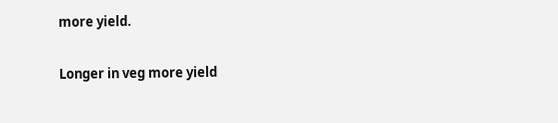more yield.

Longer in veg more yield